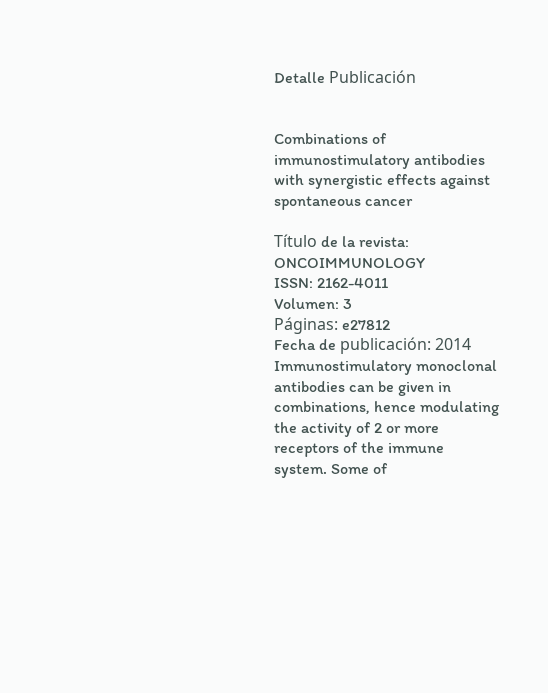Detalle Publicación


Combinations of immunostimulatory antibodies with synergistic effects against spontaneous cancer

Título de la revista: ONCOIMMUNOLOGY
ISSN: 2162-4011
Volumen: 3
Páginas: e27812
Fecha de publicación: 2014
Immunostimulatory monoclonal antibodies can be given in combinations, hence modulating the activity of 2 or more receptors of the immune system. Some of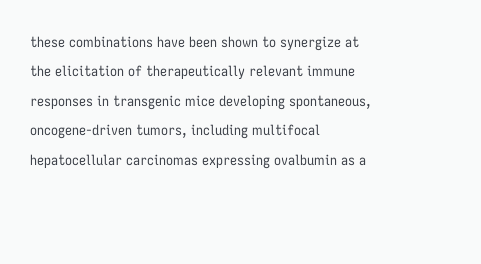these combinations have been shown to synergize at the elicitation of therapeutically relevant immune responses in transgenic mice developing spontaneous, oncogene-driven tumors, including multifocal hepatocellular carcinomas expressing ovalbumin as a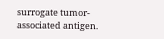surrogate tumor-associated antigen.